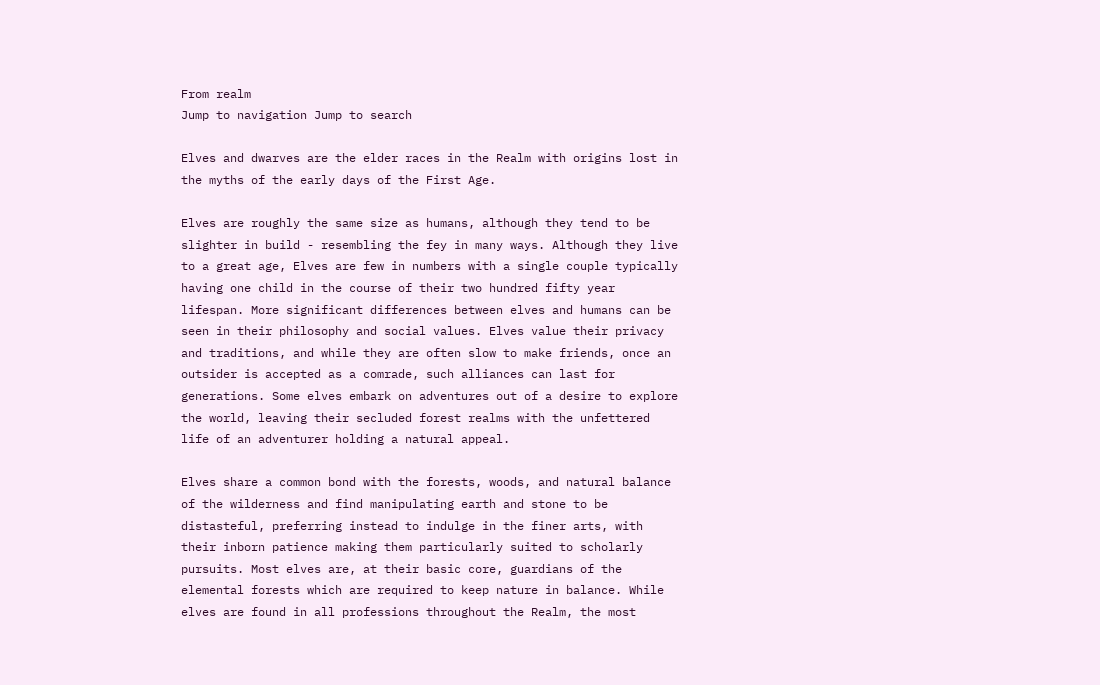From realm
Jump to navigation Jump to search

Elves and dwarves are the elder races in the Realm with origins lost in the myths of the early days of the First Age.

Elves are roughly the same size as humans, although they tend to be slighter in build - resembling the fey in many ways. Although they live to a great age, Elves are few in numbers with a single couple typically having one child in the course of their two hundred fifty year lifespan. More significant differences between elves and humans can be seen in their philosophy and social values. Elves value their privacy and traditions, and while they are often slow to make friends, once an outsider is accepted as a comrade, such alliances can last for generations. Some elves embark on adventures out of a desire to explore the world, leaving their secluded forest realms with the unfettered life of an adventurer holding a natural appeal.

Elves share a common bond with the forests, woods, and natural balance of the wilderness and find manipulating earth and stone to be distasteful, preferring instead to indulge in the finer arts, with their inborn patience making them particularly suited to scholarly pursuits. Most elves are, at their basic core, guardians of the elemental forests which are required to keep nature in balance. While elves are found in all professions throughout the Realm, the most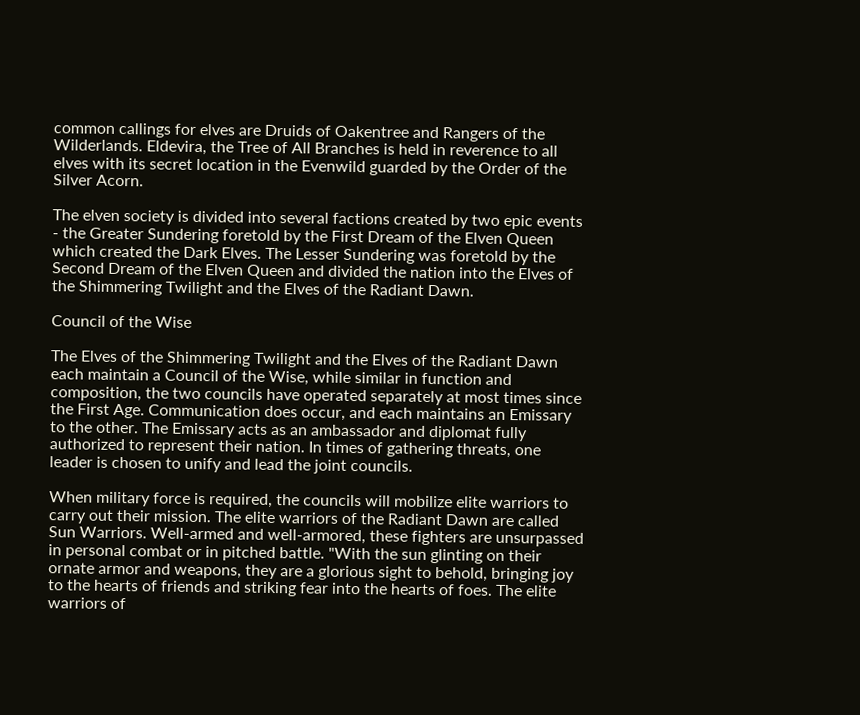common callings for elves are Druids of Oakentree and Rangers of the Wilderlands. Eldevira, the Tree of All Branches is held in reverence to all elves with its secret location in the Evenwild guarded by the Order of the Silver Acorn.

The elven society is divided into several factions created by two epic events - the Greater Sundering foretold by the First Dream of the Elven Queen which created the Dark Elves. The Lesser Sundering was foretold by the Second Dream of the Elven Queen and divided the nation into the Elves of the Shimmering Twilight and the Elves of the Radiant Dawn.

Council of the Wise

The Elves of the Shimmering Twilight and the Elves of the Radiant Dawn each maintain a Council of the Wise, while similar in function and composition, the two councils have operated separately at most times since the First Age. Communication does occur, and each maintains an Emissary to the other. The Emissary acts as an ambassador and diplomat fully authorized to represent their nation. In times of gathering threats, one leader is chosen to unify and lead the joint councils.

When military force is required, the councils will mobilize elite warriors to carry out their mission. The elite warriors of the Radiant Dawn are called Sun Warriors. Well-armed and well-armored, these fighters are unsurpassed in personal combat or in pitched battle. "With the sun glinting on their ornate armor and weapons, they are a glorious sight to behold, bringing joy to the hearts of friends and striking fear into the hearts of foes. The elite warriors of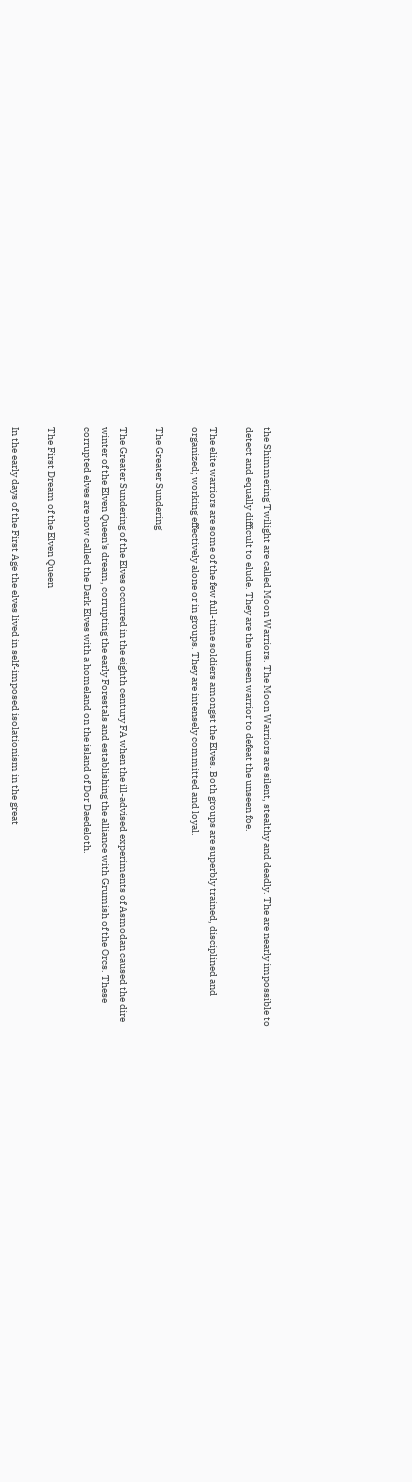the Shimmering Twilight are called Moon Warriors. The Moon Warriors are silent, stealthy and deadly. The are nearly impossible to detect and equally difficult to elude. They are the unseen warrior to defeat the unseen foe.

The elite warriors are some of the few full-time soldiers amongst the Elves. Both groups are superbly trained, disciplined and organized; working effectively alone or in groups. They are intensely committed and loyal.

The Greater Sundering

The Greater Sundering of the Elves occurred in the eighth century FA when the ill-advised experiments of Asmodan caused the dire winter of the Elven Queen's dream, corrupting the early Forestals and establishing the alliance with Grumish of the Orcs. These corrupted elves are now called the Dark Elves with a homeland on the island of Dor Daedeloth.

The First Dream of the Elven Queen

In the early days of the First Age the elves lived in self-imposed isolationism in the great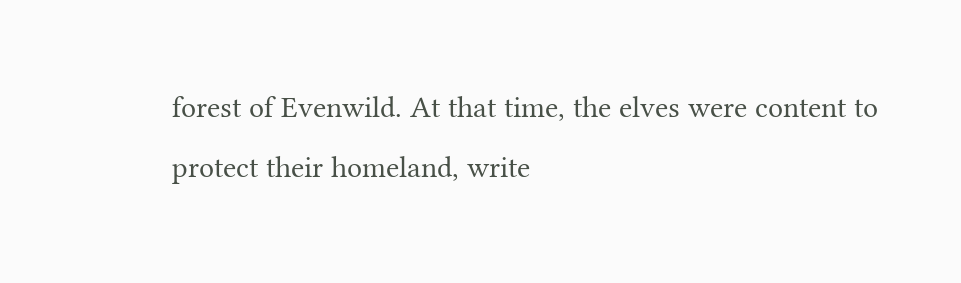forest of Evenwild. At that time, the elves were content to protect their homeland, write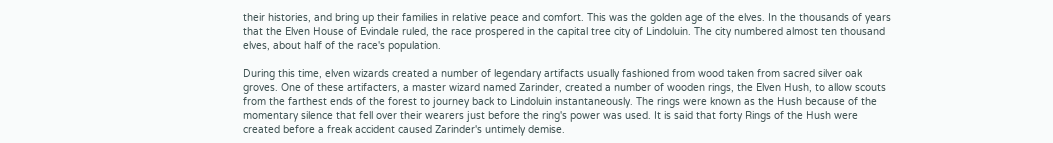their histories, and bring up their families in relative peace and comfort. This was the golden age of the elves. In the thousands of years that the Elven House of Evindale ruled, the race prospered in the capital tree city of Lindoluin. The city numbered almost ten thousand elves, about half of the race's population.

During this time, elven wizards created a number of legendary artifacts usually fashioned from wood taken from sacred silver oak groves. One of these artifacters, a master wizard named Zarinder, created a number of wooden rings, the Elven Hush, to allow scouts from the farthest ends of the forest to journey back to Lindoluin instantaneously. The rings were known as the Hush because of the momentary silence that fell over their wearers just before the ring's power was used. It is said that forty Rings of the Hush were created before a freak accident caused Zarinder's untimely demise.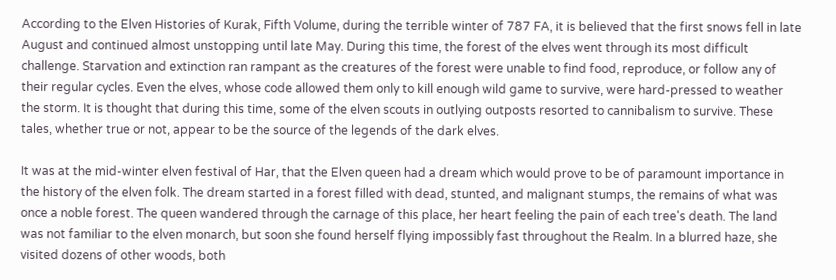According to the Elven Histories of Kurak, Fifth Volume, during the terrible winter of 787 FA, it is believed that the first snows fell in late August and continued almost unstopping until late May. During this time, the forest of the elves went through its most difficult challenge. Starvation and extinction ran rampant as the creatures of the forest were unable to find food, reproduce, or follow any of their regular cycles. Even the elves, whose code allowed them only to kill enough wild game to survive, were hard-pressed to weather the storm. It is thought that during this time, some of the elven scouts in outlying outposts resorted to cannibalism to survive. These tales, whether true or not, appear to be the source of the legends of the dark elves.

It was at the mid-winter elven festival of Har, that the Elven queen had a dream which would prove to be of paramount importance in the history of the elven folk. The dream started in a forest filled with dead, stunted, and malignant stumps, the remains of what was once a noble forest. The queen wandered through the carnage of this place, her heart feeling the pain of each tree's death. The land was not familiar to the elven monarch, but soon she found herself flying impossibly fast throughout the Realm. In a blurred haze, she visited dozens of other woods, both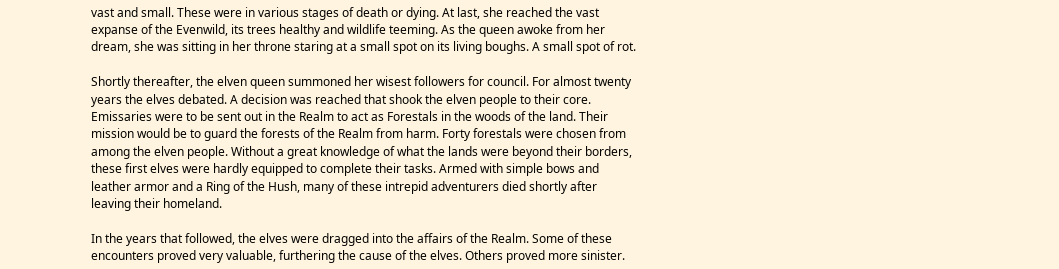vast and small. These were in various stages of death or dying. At last, she reached the vast expanse of the Evenwild, its trees healthy and wildlife teeming. As the queen awoke from her dream, she was sitting in her throne staring at a small spot on its living boughs. A small spot of rot.

Shortly thereafter, the elven queen summoned her wisest followers for council. For almost twenty years the elves debated. A decision was reached that shook the elven people to their core. Emissaries were to be sent out in the Realm to act as Forestals in the woods of the land. Their mission would be to guard the forests of the Realm from harm. Forty forestals were chosen from among the elven people. Without a great knowledge of what the lands were beyond their borders, these first elves were hardly equipped to complete their tasks. Armed with simple bows and leather armor and a Ring of the Hush, many of these intrepid adventurers died shortly after leaving their homeland.

In the years that followed, the elves were dragged into the affairs of the Realm. Some of these encounters proved very valuable, furthering the cause of the elves. Others proved more sinister.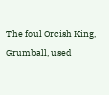The foul Orcish King, Grumball, used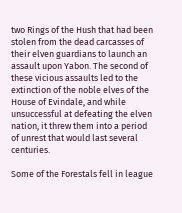two Rings of the Hush that had been stolen from the dead carcasses of their elven guardians to launch an assault upon Yabon. The second of these vicious assaults led to the extinction of the noble elves of the House of Evindale, and while unsuccessful at defeating the elven nation, it threw them into a period of unrest that would last several centuries.

Some of the Forestals fell in league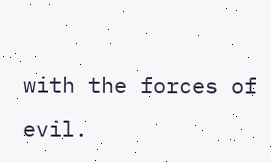with the forces of evil.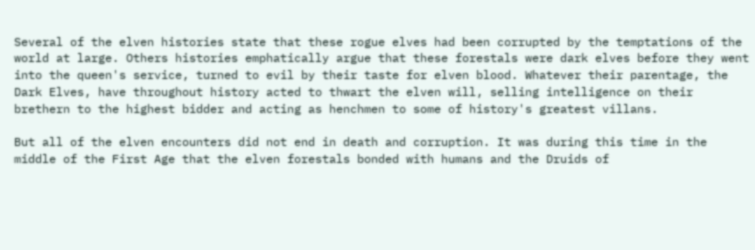Several of the elven histories state that these rogue elves had been corrupted by the temptations of the world at large. Others histories emphatically argue that these forestals were dark elves before they went into the queen's service, turned to evil by their taste for elven blood. Whatever their parentage, the Dark Elves, have throughout history acted to thwart the elven will, selling intelligence on their brethern to the highest bidder and acting as henchmen to some of history's greatest villans.

But all of the elven encounters did not end in death and corruption. It was during this time in the middle of the First Age that the elven forestals bonded with humans and the Druids of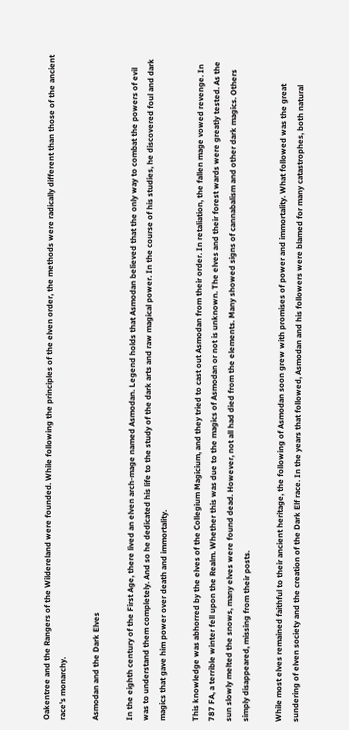Oakentree and the Rangers of the Wildereland were founded. While following the principles of the elven order, the methods were radically different than those of the ancient race's monarchy.

Asmodan and the Dark Elves

In the eighth century of the First Age, there lived an elven arch-mage named Asmodan. Legend holds that Asmodan believed that the only way to combat the powers of evil was to understand them completely. And so he dedicated his life to the study of the dark arts and raw magical power. In the course of his studies, he discovered foul and dark magics that gave him power over death and immortality.

This knowledge was abhorred by the elves of the Collegium Magicium, and they tried to cast out Asmodan from their order. In retaliation, the fallen mage vowed revenge. In 787 FA, a terrible winter fell upon the Realm. Whether this was due to the magics of Asmodan or not is unknown. The elves and their forest wards were greatly tested. As the sun slowly melted the snows, many elves were found dead. However, not all had died from the elements. Many showed signs of cannabalism and other dark magics. Others simply disappeared, missing from their posts.

While most elves remained faithful to their ancient heritage, the following of Asmodan soon grew with promises of power and immortality. What followed was the great sundering of elven society and the creation of the Dark Elf race. In the years that followed, Asmodan and his followers were blamed for many catastrophes, both natural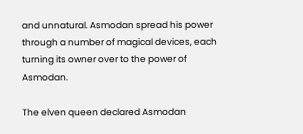and unnatural. Asmodan spread his power through a number of magical devices, each turning its owner over to the power of Asmodan.

The elven queen declared Asmodan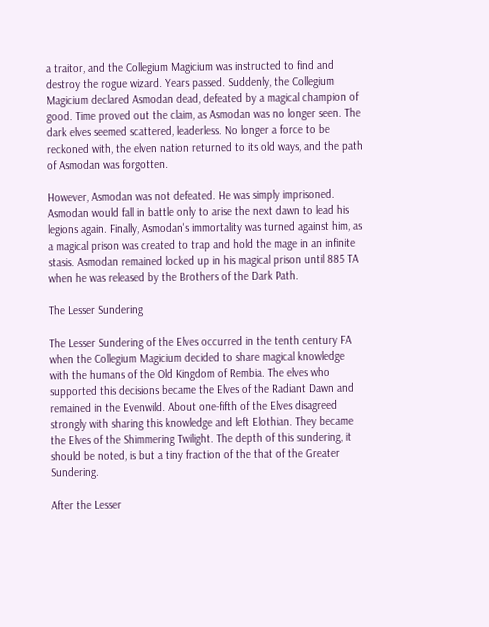a traitor, and the Collegium Magicium was instructed to find and destroy the rogue wizard. Years passed. Suddenly, the Collegium Magicium declared Asmodan dead, defeated by a magical champion of good. Time proved out the claim, as Asmodan was no longer seen. The dark elves seemed scattered, leaderless. No longer a force to be reckoned with, the elven nation returned to its old ways, and the path of Asmodan was forgotten.

However, Asmodan was not defeated. He was simply imprisoned. Asmodan would fall in battle only to arise the next dawn to lead his legions again. Finally, Asmodan's immortality was turned against him, as a magical prison was created to trap and hold the mage in an infinite stasis. Asmodan remained locked up in his magical prison until 885 TA when he was released by the Brothers of the Dark Path.

The Lesser Sundering

The Lesser Sundering of the Elves occurred in the tenth century FA when the Collegium Magicium decided to share magical knowledge with the humans of the Old Kingdom of Rembia. The elves who supported this decisions became the Elves of the Radiant Dawn and remained in the Evenwild. About one-fifth of the Elves disagreed strongly with sharing this knowledge and left Elothian. They became the Elves of the Shimmering Twilight. The depth of this sundering, it should be noted, is but a tiny fraction of the that of the Greater Sundering.

After the Lesser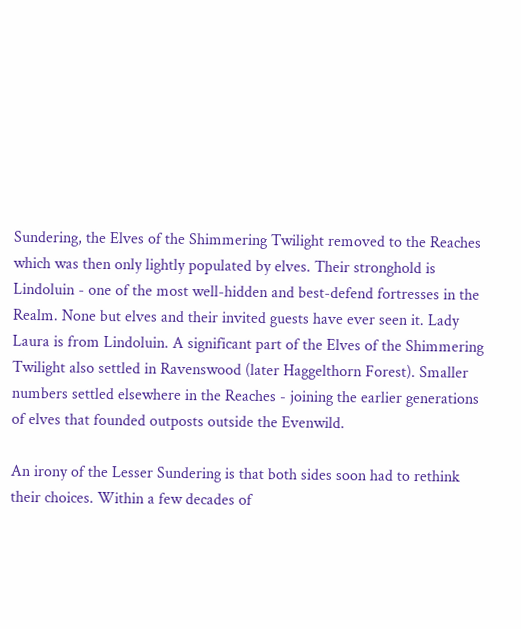Sundering, the Elves of the Shimmering Twilight removed to the Reaches which was then only lightly populated by elves. Their stronghold is Lindoluin - one of the most well-hidden and best-defend fortresses in the Realm. None but elves and their invited guests have ever seen it. Lady Laura is from Lindoluin. A significant part of the Elves of the Shimmering Twilight also settled in Ravenswood (later Haggelthorn Forest). Smaller numbers settled elsewhere in the Reaches - joining the earlier generations of elves that founded outposts outside the Evenwild.

An irony of the Lesser Sundering is that both sides soon had to rethink their choices. Within a few decades of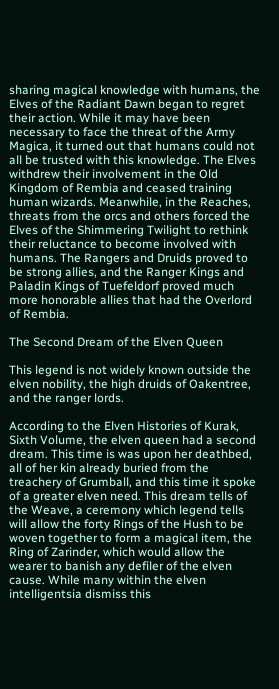sharing magical knowledge with humans, the Elves of the Radiant Dawn began to regret their action. While it may have been necessary to face the threat of the Army Magica, it turned out that humans could not all be trusted with this knowledge. The Elves withdrew their involvement in the Old Kingdom of Rembia and ceased training human wizards. Meanwhile, in the Reaches, threats from the orcs and others forced the Elves of the Shimmering Twilight to rethink their reluctance to become involved with humans. The Rangers and Druids proved to be strong allies, and the Ranger Kings and Paladin Kings of Tuefeldorf proved much more honorable allies that had the Overlord of Rembia.

The Second Dream of the Elven Queen

This legend is not widely known outside the elven nobility, the high druids of Oakentree, and the ranger lords.

According to the Elven Histories of Kurak, Sixth Volume, the elven queen had a second dream. This time is was upon her deathbed, all of her kin already buried from the treachery of Grumball, and this time it spoke of a greater elven need. This dream tells of the Weave, a ceremony which legend tells will allow the forty Rings of the Hush to be woven together to form a magical item, the Ring of Zarinder, which would allow the wearer to banish any defiler of the elven cause. While many within the elven intelligentsia dismiss this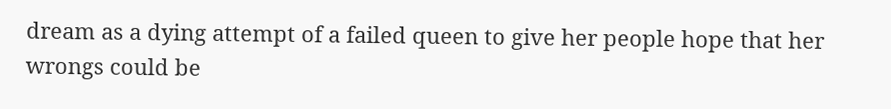dream as a dying attempt of a failed queen to give her people hope that her wrongs could be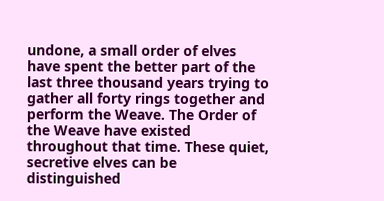undone, a small order of elves have spent the better part of the last three thousand years trying to gather all forty rings together and perform the Weave. The Order of the Weave have existed throughout that time. These quiet, secretive elves can be distinguished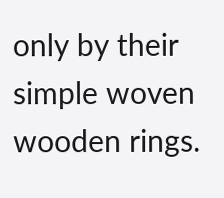only by their simple woven wooden rings.